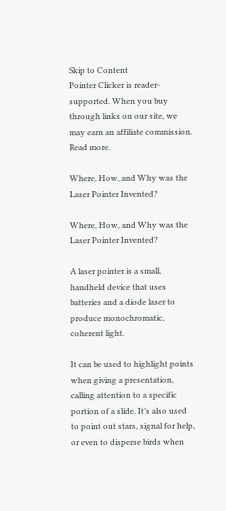Skip to Content
Pointer Clicker is reader-supported. When you buy through links on our site, we may earn an affiliate commission. Read more.

Where, How, and Why was the Laser Pointer Invented?

Where, How, and Why was the Laser Pointer Invented?

A laser pointer is a small, handheld device that uses batteries and a diode laser to produce monochromatic, coherent light.

It can be used to highlight points when giving a presentation, calling attention to a specific portion of a slide. It’s also used to point out stars, signal for help, or even to disperse birds when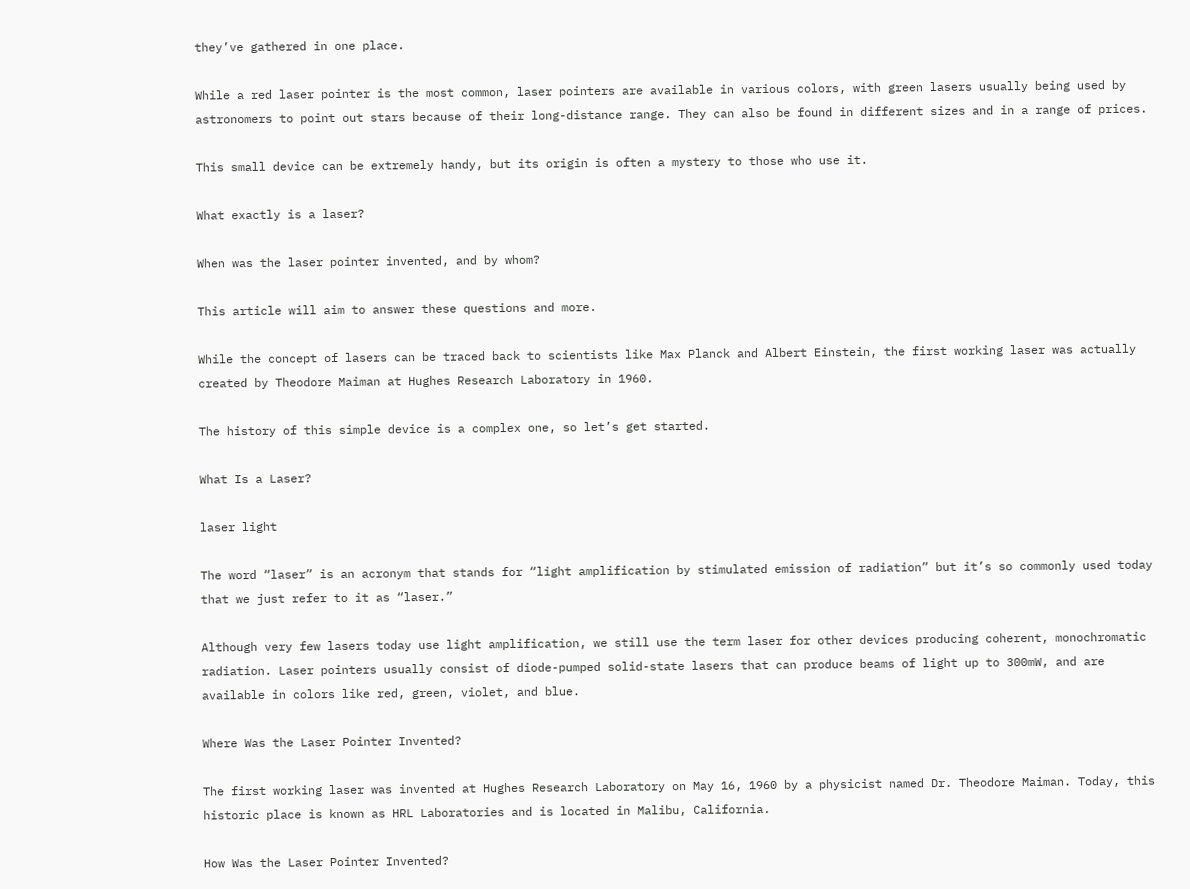they’ve gathered in one place.

While a red laser pointer is the most common, laser pointers are available in various colors, with green lasers usually being used by astronomers to point out stars because of their long-distance range. They can also be found in different sizes and in a range of prices.

This small device can be extremely handy, but its origin is often a mystery to those who use it.

What exactly is a laser?

When was the laser pointer invented, and by whom?

This article will aim to answer these questions and more.

While the concept of lasers can be traced back to scientists like Max Planck and Albert Einstein, the first working laser was actually created by Theodore Maiman at Hughes Research Laboratory in 1960.

The history of this simple device is a complex one, so let’s get started.

What Is a Laser?

laser light

The word “laser” is an acronym that stands for “light amplification by stimulated emission of radiation” but it’s so commonly used today that we just refer to it as “laser.”

Although very few lasers today use light amplification, we still use the term laser for other devices producing coherent, monochromatic radiation. Laser pointers usually consist of diode-pumped solid-state lasers that can produce beams of light up to 300mW, and are available in colors like red, green, violet, and blue.

Where Was the Laser Pointer Invented?

The first working laser was invented at Hughes Research Laboratory on May 16, 1960 by a physicist named Dr. Theodore Maiman. Today, this historic place is known as HRL Laboratories and is located in Malibu, California.

How Was the Laser Pointer Invented?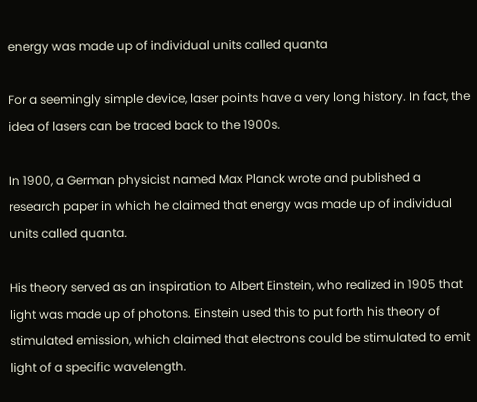energy was made up of individual units called quanta

For a seemingly simple device, laser points have a very long history. In fact, the idea of lasers can be traced back to the 1900s.

In 1900, a German physicist named Max Planck wrote and published a research paper in which he claimed that energy was made up of individual units called quanta.

His theory served as an inspiration to Albert Einstein, who realized in 1905 that light was made up of photons. Einstein used this to put forth his theory of stimulated emission, which claimed that electrons could be stimulated to emit light of a specific wavelength.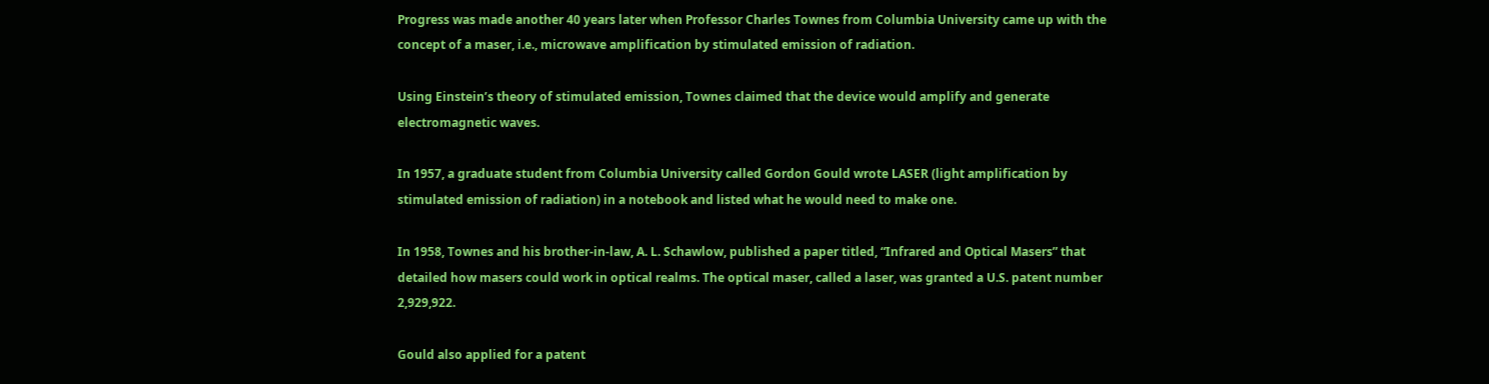Progress was made another 40 years later when Professor Charles Townes from Columbia University came up with the concept of a maser, i.e., microwave amplification by stimulated emission of radiation.

Using Einstein’s theory of stimulated emission, Townes claimed that the device would amplify and generate electromagnetic waves.

In 1957, a graduate student from Columbia University called Gordon Gould wrote LASER (light amplification by stimulated emission of radiation) in a notebook and listed what he would need to make one.

In 1958, Townes and his brother-in-law, A. L. Schawlow, published a paper titled, “Infrared and Optical Masers” that detailed how masers could work in optical realms. The optical maser, called a laser, was granted a U.S. patent number 2,929,922.

Gould also applied for a patent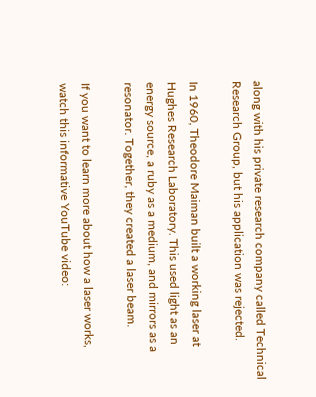along with his private research company called Technical Research Group, but his application was rejected.

In 1960, Theodore Maiman built a working laser at Hughes Research Laboratory. This used light as an energy source, a ruby as a medium, and mirrors as a resonator. Together, they created a laser beam.

If you want to learn more about how a laser works, watch this informative YouTube video: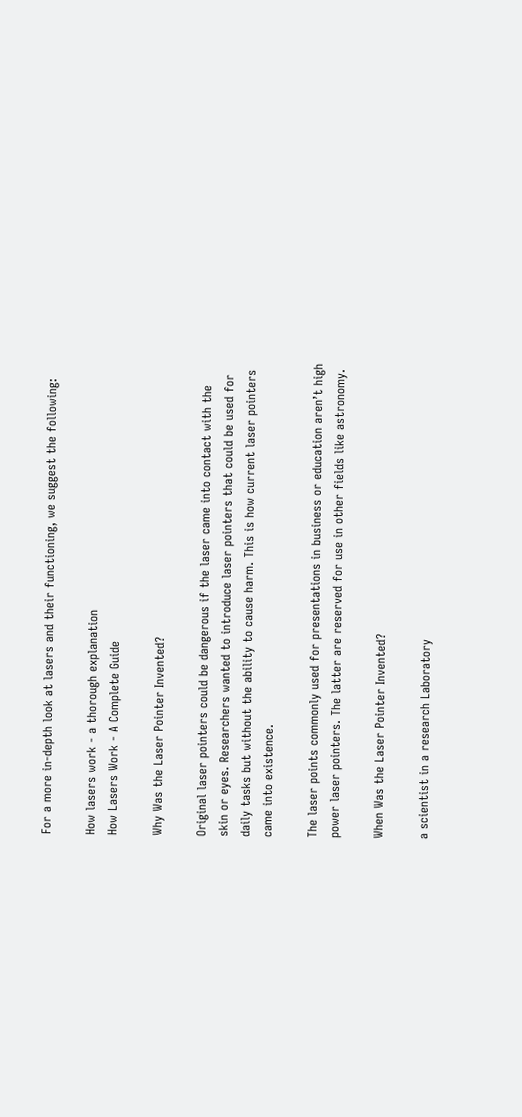For a more in-depth look at lasers and their functioning, we suggest the following:

How lasers work - a thorough explanation
How Lasers Work - A Complete Guide

Why Was the Laser Pointer Invented?

Original laser pointers could be dangerous if the laser came into contact with the skin or eyes. Researchers wanted to introduce laser pointers that could be used for daily tasks but without the ability to cause harm. This is how current laser pointers came into existence.

The laser points commonly used for presentations in business or education aren’t high power laser pointers. The latter are reserved for use in other fields like astronomy.

When Was the Laser Pointer Invented?

a scientist in a research Laboratory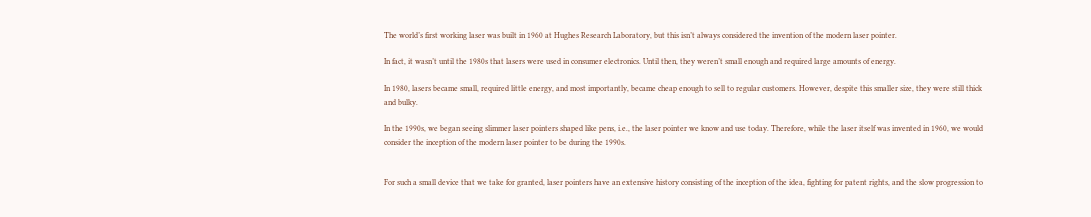The world’s first working laser was built in 1960 at Hughes Research Laboratory, but this isn’t always considered the invention of the modern laser pointer.

In fact, it wasn’t until the 1980s that lasers were used in consumer electronics. Until then, they weren’t small enough and required large amounts of energy.

In 1980, lasers became small, required little energy, and most importantly, became cheap enough to sell to regular customers. However, despite this smaller size, they were still thick and bulky.

In the 1990s, we began seeing slimmer laser pointers shaped like pens, i.e., the laser pointer we know and use today. Therefore, while the laser itself was invented in 1960, we would consider the inception of the modern laser pointer to be during the 1990s.


For such a small device that we take for granted, laser pointers have an extensive history consisting of the inception of the idea, fighting for patent rights, and the slow progression to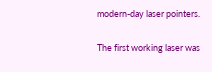modern-day laser pointers.

The first working laser was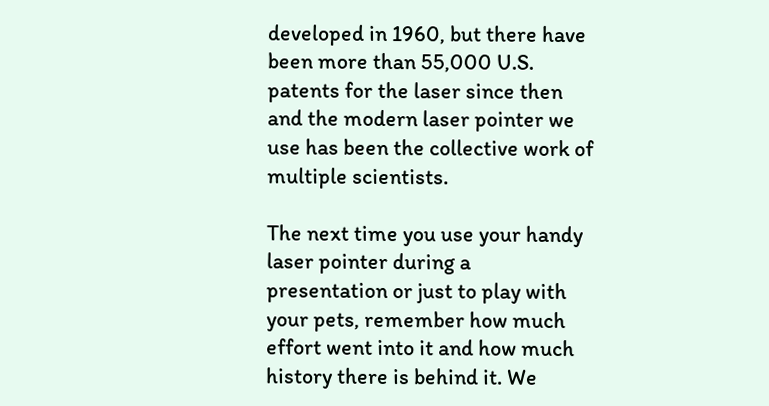developed in 1960, but there have been more than 55,000 U.S. patents for the laser since then and the modern laser pointer we use has been the collective work of multiple scientists.

The next time you use your handy laser pointer during a presentation or just to play with your pets, remember how much effort went into it and how much history there is behind it. We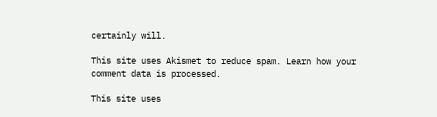certainly will.

This site uses Akismet to reduce spam. Learn how your comment data is processed.

This site uses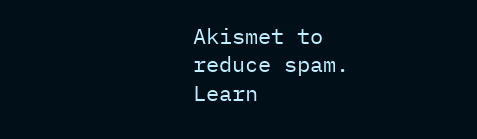Akismet to reduce spam. Learn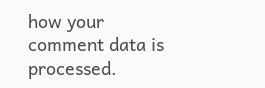how your comment data is processed.